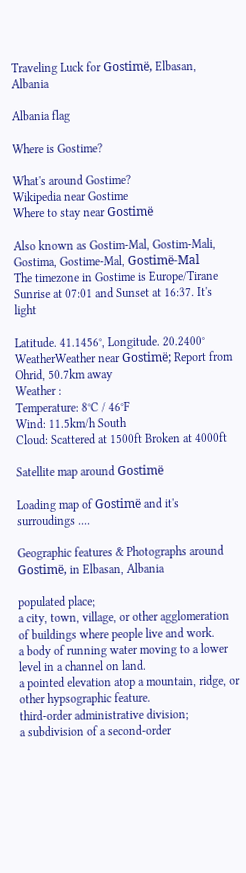Traveling Luck for Gostimë, Elbasan, Albania

Albania flag

Where is Gostime?

What's around Gostime?
Wikipedia near Gostime
Where to stay near Gostimë

Also known as Gostim-Mal, Gostim-Mali, Gostima, Gostime-Mal, Gostimë-Mal
The timezone in Gostime is Europe/Tirane
Sunrise at 07:01 and Sunset at 16:37. It's light

Latitude. 41.1456°, Longitude. 20.2400°
WeatherWeather near Gostimë; Report from Ohrid, 50.7km away
Weather :
Temperature: 8°C / 46°F
Wind: 11.5km/h South
Cloud: Scattered at 1500ft Broken at 4000ft

Satellite map around Gostimë

Loading map of Gostimë and it's surroudings ....

Geographic features & Photographs around Gostimë, in Elbasan, Albania

populated place;
a city, town, village, or other agglomeration of buildings where people live and work.
a body of running water moving to a lower level in a channel on land.
a pointed elevation atop a mountain, ridge, or other hypsographic feature.
third-order administrative division;
a subdivision of a second-order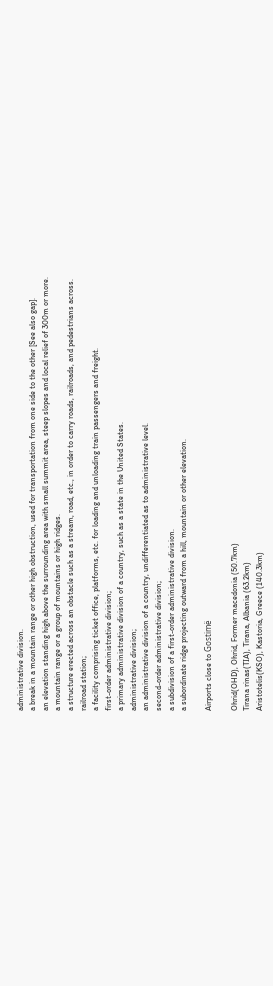administrative division.
a break in a mountain range or other high obstruction, used for transportation from one side to the other [See also gap].
an elevation standing high above the surrounding area with small summit area, steep slopes and local relief of 300m or more.
a mountain range or a group of mountains or high ridges.
a structure erected across an obstacle such as a stream, road, etc., in order to carry roads, railroads, and pedestrians across.
railroad station;
a facility comprising ticket office, platforms, etc. for loading and unloading train passengers and freight.
first-order administrative division;
a primary administrative division of a country, such as a state in the United States.
administrative division;
an administrative division of a country, undifferentiated as to administrative level.
second-order administrative division;
a subdivision of a first-order administrative division.
a subordinate ridge projecting outward from a hill, mountain or other elevation.

Airports close to Gostimë

Ohrid(OHD), Ohrid, Former macedonia (50.7km)
Tirana rinas(TIA), Tirana, Albania (63.2km)
Aristotelis(KSO), Kastoria, Greece (140.3km)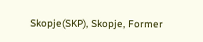Skopje(SKP), Skopje, Former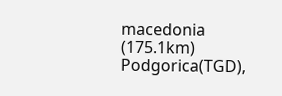macedonia (175.1km)
Podgorica(TGD),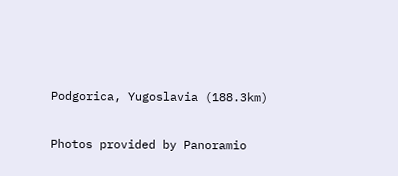Podgorica, Yugoslavia (188.3km)

Photos provided by Panoramio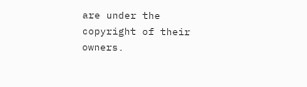are under the copyright of their owners.